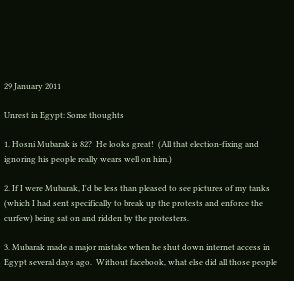29 January 2011

Unrest in Egypt: Some thoughts

1. Hosni Mubarak is 82?  He looks great!  (All that election-fixing and ignoring his people really wears well on him.)

2. If I were Mubarak, I'd be less than pleased to see pictures of my tanks (which I had sent specifically to break up the protests and enforce the curfew) being sat on and ridden by the protesters.

3. Mubarak made a major mistake when he shut down internet access in Egypt several days ago.  Without facebook, what else did all those people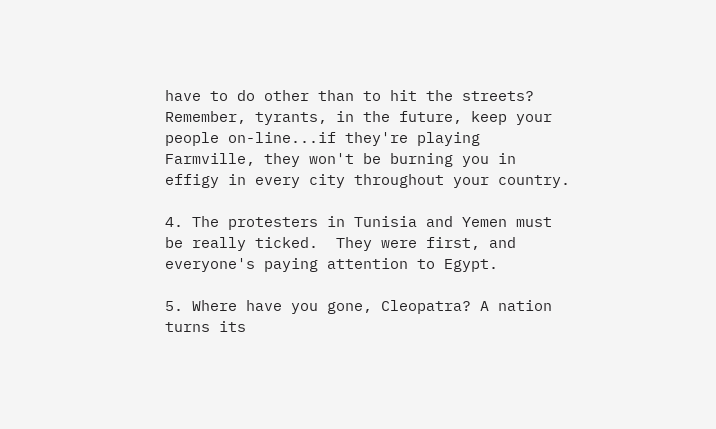have to do other than to hit the streets?  Remember, tyrants, in the future, keep your people on-line...if they're playing Farmville, they won't be burning you in effigy in every city throughout your country.

4. The protesters in Tunisia and Yemen must be really ticked.  They were first, and everyone's paying attention to Egypt.

5. Where have you gone, Cleopatra? A nation turns its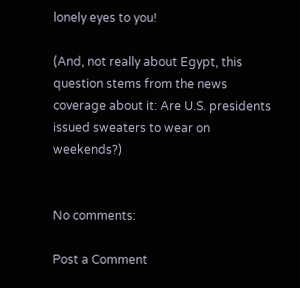lonely eyes to you!

(And, not really about Egypt, this question stems from the news coverage about it: Are U.S. presidents issued sweaters to wear on weekends?)


No comments:

Post a Comment